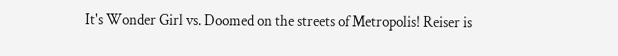It's Wonder Girl vs. Doomed on the streets of Metropolis! Reiser is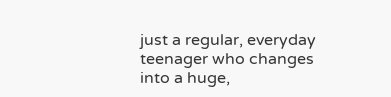just a regular, everyday teenager who changes into a huge,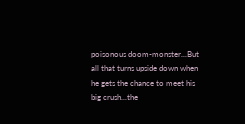poisonous doom-monster...But all that turns upside down when he gets the chance to meet his big crush...the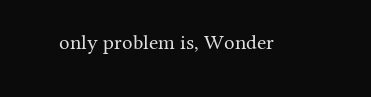only problem is, Wonder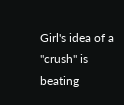Girl's idea of a "crush" is beating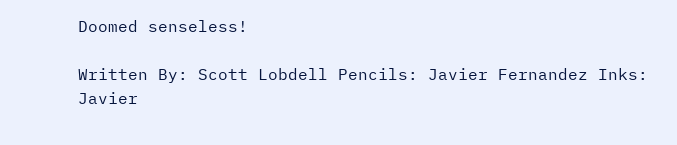Doomed senseless!

Written By: Scott Lobdell Pencils: Javier Fernandez Inks: Javier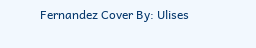Fernandez Cover By: Ulises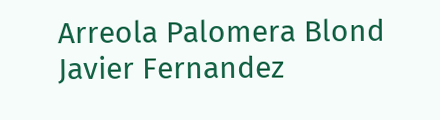Arreola Palomera Blond Javier Fernandez